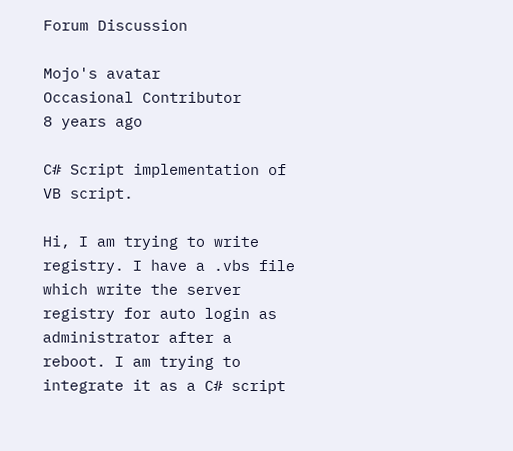Forum Discussion

Mojo's avatar
Occasional Contributor
8 years ago

C# Script implementation of VB script.

Hi, I am trying to write registry. I have a .vbs file which write the server registry for auto login as administrator after a reboot. I am trying to integrate it as a C# script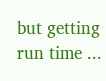but getting run time ...